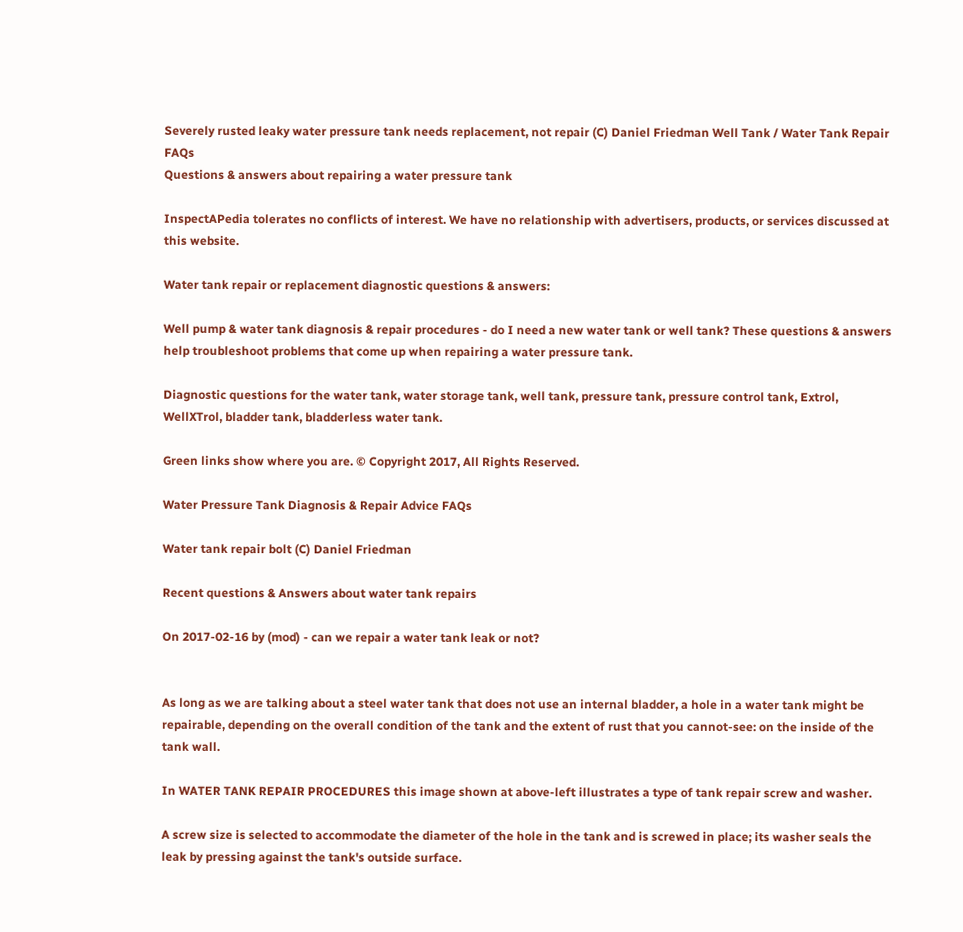Severely rusted leaky water pressure tank needs replacement, not repair (C) Daniel Friedman Well Tank / Water Tank Repair FAQs
Questions & answers about repairing a water pressure tank

InspectAPedia tolerates no conflicts of interest. We have no relationship with advertisers, products, or services discussed at this website.

Water tank repair or replacement diagnostic questions & answers:

Well pump & water tank diagnosis & repair procedures - do I need a new water tank or well tank? These questions & answers help troubleshoot problems that come up when repairing a water pressure tank.

Diagnostic questions for the water tank, water storage tank, well tank, pressure tank, pressure control tank, Extrol, WellXTrol, bladder tank, bladderless water tank.

Green links show where you are. © Copyright 2017, All Rights Reserved.

Water Pressure Tank Diagnosis & Repair Advice FAQs

Water tank repair bolt (C) Daniel Friedman

Recent questions & Answers about water tank repairs

On 2017-02-16 by (mod) - can we repair a water tank leak or not?


As long as we are talking about a steel water tank that does not use an internal bladder, a hole in a water tank might be repairable, depending on the overall condition of the tank and the extent of rust that you cannot-see: on the inside of the tank wall.

In WATER TANK REPAIR PROCEDURES this image shown at above-left illustrates a type of tank repair screw and washer.

A screw size is selected to accommodate the diameter of the hole in the tank and is screwed in place; its washer seals the leak by pressing against the tank's outside surface.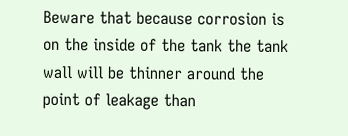Beware that because corrosion is on the inside of the tank the tank wall will be thinner around the point of leakage than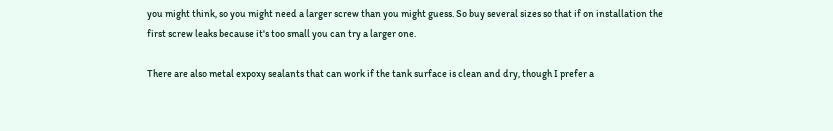you might think, so you might need a larger screw than you might guess. So buy several sizes so that if on installation the first screw leaks because it's too small you can try a larger one.

There are also metal expoxy sealants that can work if the tank surface is clean and dry, though I prefer a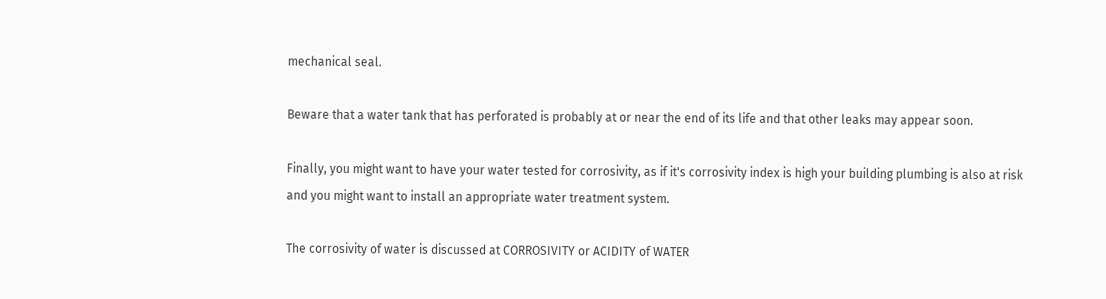mechanical seal.

Beware that a water tank that has perforated is probably at or near the end of its life and that other leaks may appear soon.

Finally, you might want to have your water tested for corrosivity, as if it's corrosivity index is high your building plumbing is also at risk and you might want to install an appropriate water treatment system.

The corrosivity of water is discussed at CORROSIVITY or ACIDITY of WATER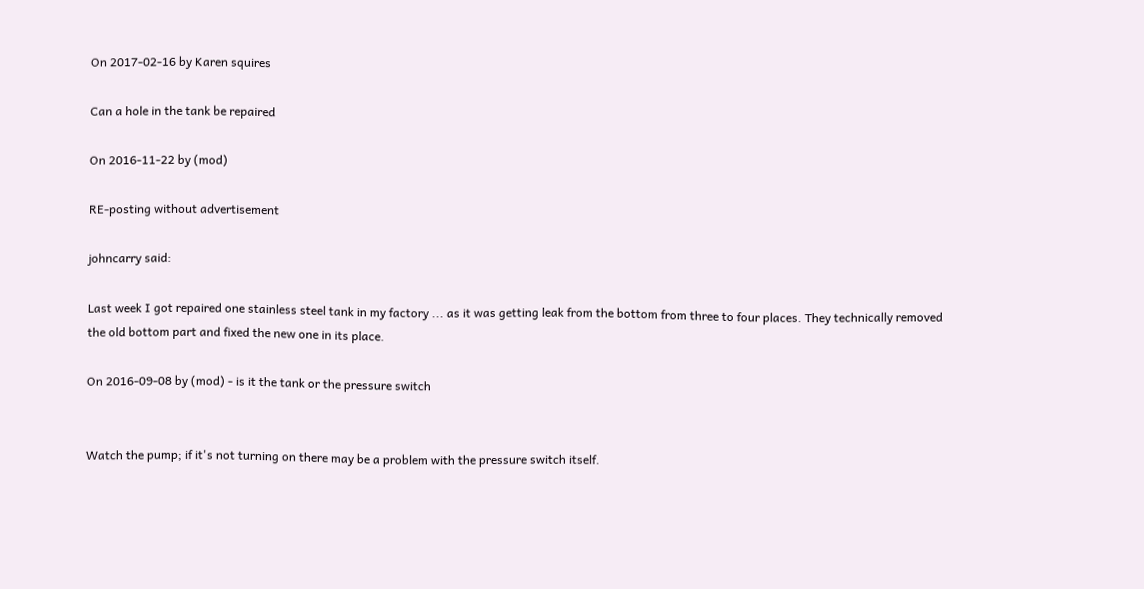On 2017-02-16 by Karen squires

Can a hole in the tank be repaired

On 2016-11-22 by (mod)

RE-posting without advertisement

johncarry said:

Last week I got repaired one stainless steel tank in my factory ... as it was getting leak from the bottom from three to four places. They technically removed the old bottom part and fixed the new one in its place.

On 2016-09-08 by (mod) - is it the tank or the pressure switch


Watch the pump; if it's not turning on there may be a problem with the pressure switch itself.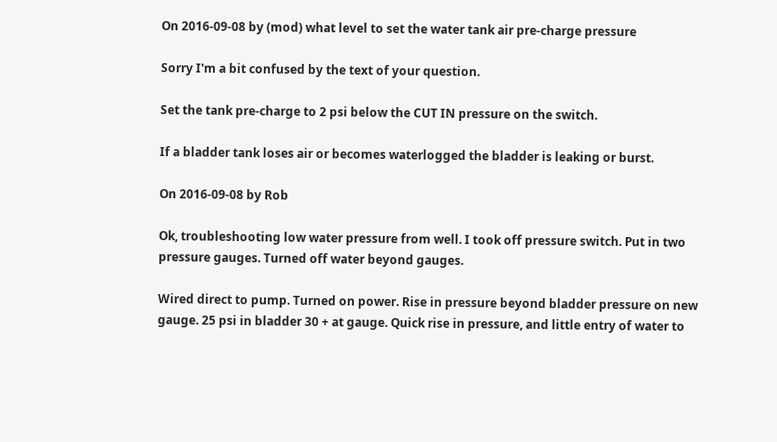On 2016-09-08 by (mod) what level to set the water tank air pre-charge pressure

Sorry I'm a bit confused by the text of your question.

Set the tank pre-charge to 2 psi below the CUT IN pressure on the switch.

If a bladder tank loses air or becomes waterlogged the bladder is leaking or burst.

On 2016-09-08 by Rob

Ok, troubleshooting low water pressure from well. I took off pressure switch. Put in two pressure gauges. Turned off water beyond gauges.

Wired direct to pump. Turned on power. Rise in pressure beyond bladder pressure on new gauge. 25 psi in bladder 30 + at gauge. Quick rise in pressure, and little entry of water to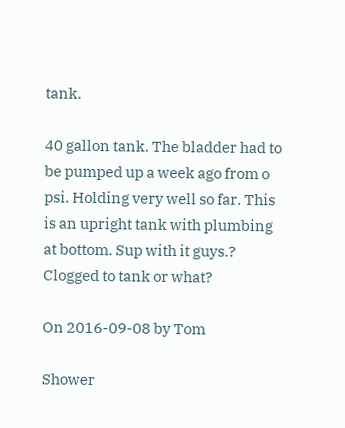tank.

40 gallon tank. The bladder had to be pumped up a week ago from o psi. Holding very well so far. This is an upright tank with plumbing at bottom. Sup with it guys.? Clogged to tank or what?

On 2016-09-08 by Tom

Shower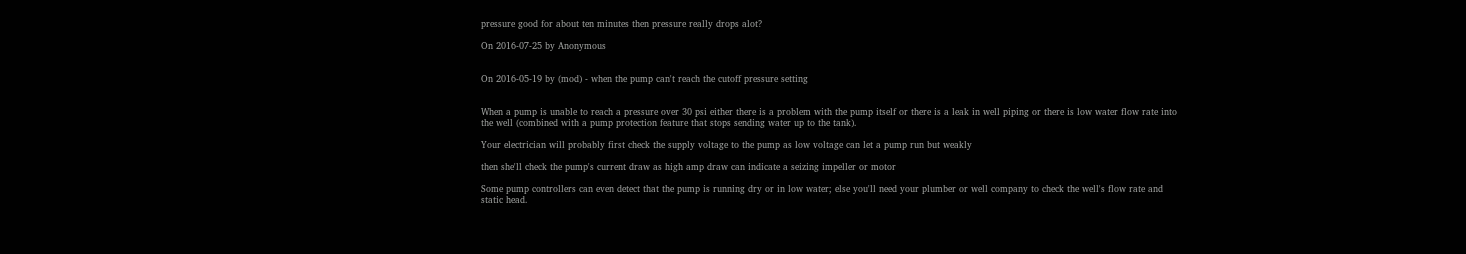pressure good for about ten minutes then pressure really drops alot?

On 2016-07-25 by Anonymous


On 2016-05-19 by (mod) - when the pump can't reach the cutoff pressure setting


When a pump is unable to reach a pressure over 30 psi either there is a problem with the pump itself or there is a leak in well piping or there is low water flow rate into the well (combined with a pump protection feature that stops sending water up to the tank).

Your electrician will probably first check the supply voltage to the pump as low voltage can let a pump run but weakly

then she'll check the pump's current draw as high amp draw can indicate a seizing impeller or motor

Some pump controllers can even detect that the pump is running dry or in low water; else you'll need your plumber or well company to check the well's flow rate and static head.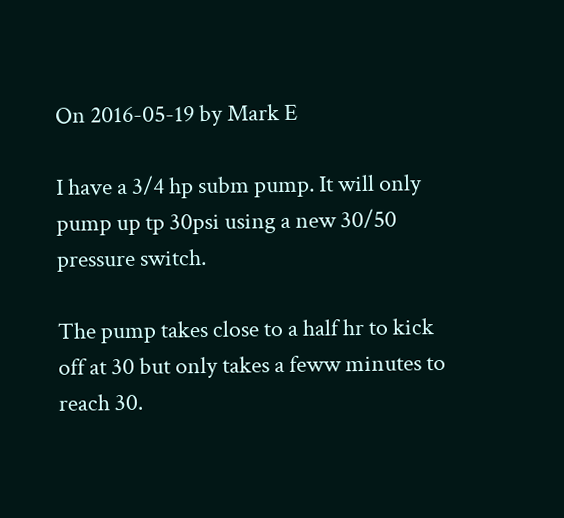On 2016-05-19 by Mark E

I have a 3/4 hp subm pump. It will only pump up tp 30psi using a new 30/50 pressure switch.

The pump takes close to a half hr to kick off at 30 but only takes a feww minutes to reach 30.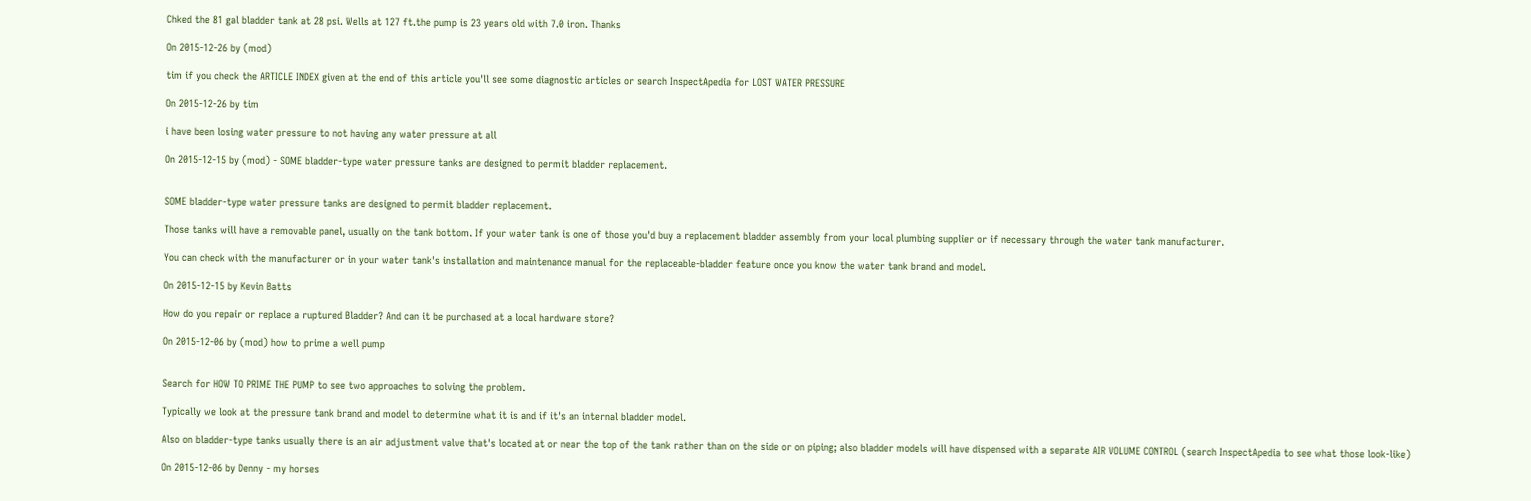Chked the 81 gal bladder tank at 28 psi. Wells at 127 ft.the pump is 23 years old with 7.0 iron. Thanks

On 2015-12-26 by (mod)

tim if you check the ARTICLE INDEX given at the end of this article you'll see some diagnostic articles or search InspectApedia for LOST WATER PRESSURE

On 2015-12-26 by tim

i have been losing water pressure to not having any water pressure at all

On 2015-12-15 by (mod) - SOME bladder-type water pressure tanks are designed to permit bladder replacement.


SOME bladder-type water pressure tanks are designed to permit bladder replacement.

Those tanks will have a removable panel, usually on the tank bottom. If your water tank is one of those you'd buy a replacement bladder assembly from your local plumbing supplier or if necessary through the water tank manufacturer.

You can check with the manufacturer or in your water tank's installation and maintenance manual for the replaceable-bladder feature once you know the water tank brand and model.

On 2015-12-15 by Kevin Batts

How do you repair or replace a ruptured Bladder? And can it be purchased at a local hardware store?

On 2015-12-06 by (mod) how to prime a well pump


Search for HOW TO PRIME THE PUMP to see two approaches to solving the problem.

Typically we look at the pressure tank brand and model to determine what it is and if it's an internal bladder model.

Also on bladder-type tanks usually there is an air adjustment valve that's located at or near the top of the tank rather than on the side or on piping; also bladder models will have dispensed with a separate AIR VOLUME CONTROL (search InspectApedia to see what those look-like)

On 2015-12-06 by Denny - my horses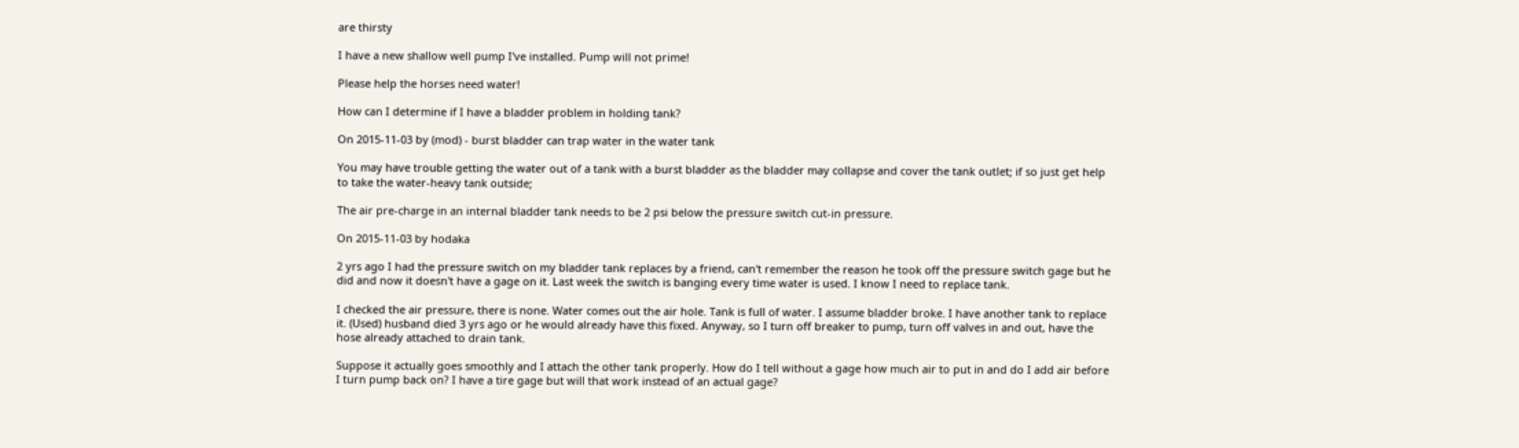are thirsty

I have a new shallow well pump I've installed. Pump will not prime!

Please help the horses need water!

How can I determine if I have a bladder problem in holding tank?

On 2015-11-03 by (mod) - burst bladder can trap water in the water tank

You may have trouble getting the water out of a tank with a burst bladder as the bladder may collapse and cover the tank outlet; if so just get help to take the water-heavy tank outside;

The air pre-charge in an internal bladder tank needs to be 2 psi below the pressure switch cut-in pressure.

On 2015-11-03 by hodaka

2 yrs ago I had the pressure switch on my bladder tank replaces by a friend, can't remember the reason he took off the pressure switch gage but he did and now it doesn't have a gage on it. Last week the switch is banging every time water is used. I know I need to replace tank.

I checked the air pressure, there is none. Water comes out the air hole. Tank is full of water. I assume bladder broke. I have another tank to replace it. (Used) husband died 3 yrs ago or he would already have this fixed. Anyway, so I turn off breaker to pump, turn off valves in and out, have the hose already attached to drain tank.

Suppose it actually goes smoothly and I attach the other tank properly. How do I tell without a gage how much air to put in and do I add air before I turn pump back on? I have a tire gage but will that work instead of an actual gage?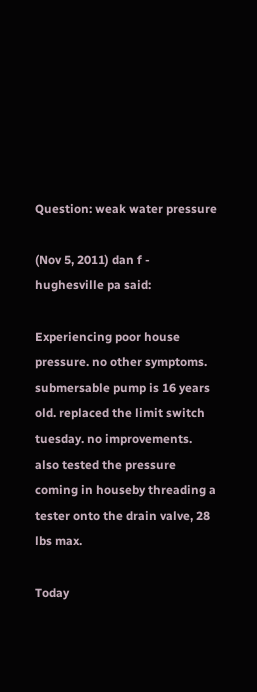Question: weak water pressure

(Nov 5, 2011) dan f - hughesville pa said:

Experiencing poor house pressure. no other symptoms. submersable pump is 16 years old. replaced the limit switch tuesday. no improvements. also tested the pressure coming in houseby threading a tester onto the drain valve, 28 lbs max.

Today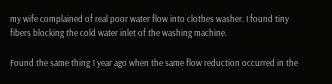my wife complained of real poor water flow into clothes washer. I found tiny fibers blocking the cold water inlet of the washing machine.

Found the same thing 1 year ago when the same flow reduction occurred in the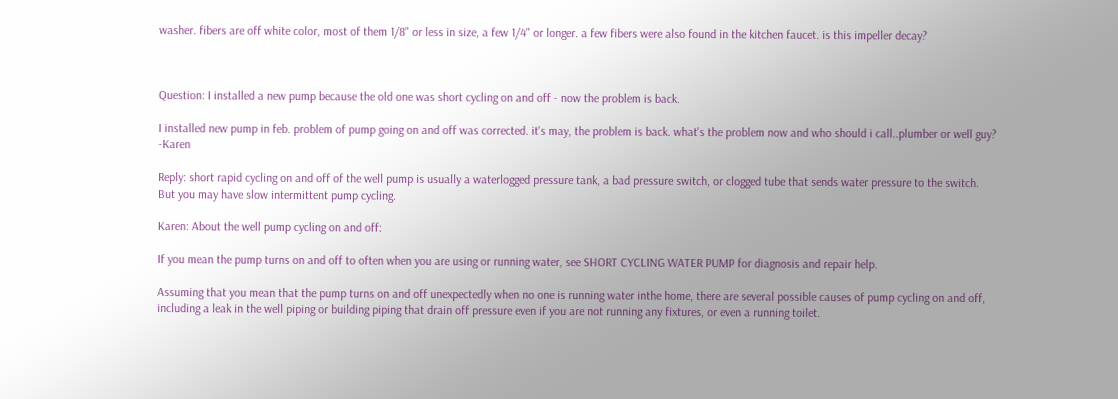washer. fibers are off white color, most of them 1/8" or less in size, a few 1/4" or longer. a few fibers were also found in the kitchen faucet. is this impeller decay?



Question: I installed a new pump because the old one was short cycling on and off - now the problem is back.

I installed new pump in feb. problem of pump going on and off was corrected. it's may, the problem is back. what's the problem now and who should i call..plumber or well guy? -Karen

Reply: short rapid cycling on and off of the well pump is usually a waterlogged pressure tank, a bad pressure switch, or clogged tube that sends water pressure to the switch. But you may have slow intermittent pump cycling.

Karen: About the well pump cycling on and off:

If you mean the pump turns on and off to often when you are using or running water, see SHORT CYCLING WATER PUMP for diagnosis and repair help.

Assuming that you mean that the pump turns on and off unexpectedly when no one is running water inthe home, there are several possible causes of pump cycling on and off, including a leak in the well piping or building piping that drain off pressure even if you are not running any fixtures, or even a running toilet.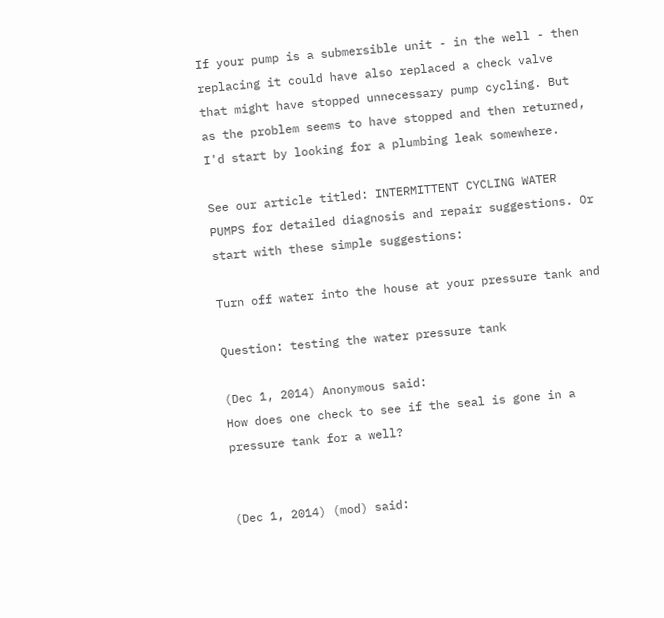If your pump is a submersible unit - in the well - then replacing it could have also replaced a check valve that might have stopped unnecessary pump cycling. But as the problem seems to have stopped and then returned, I'd start by looking for a plumbing leak somewhere.

See our article titled: INTERMITTENT CYCLING WATER PUMPS for detailed diagnosis and repair suggestions. Or start with these simple suggestions:

Turn off water into the house at your pressure tank and

Question: testing the water pressure tank

(Dec 1, 2014) Anonymous said:
How does one check to see if the seal is gone in a pressure tank for a well?


(Dec 1, 2014) (mod) said: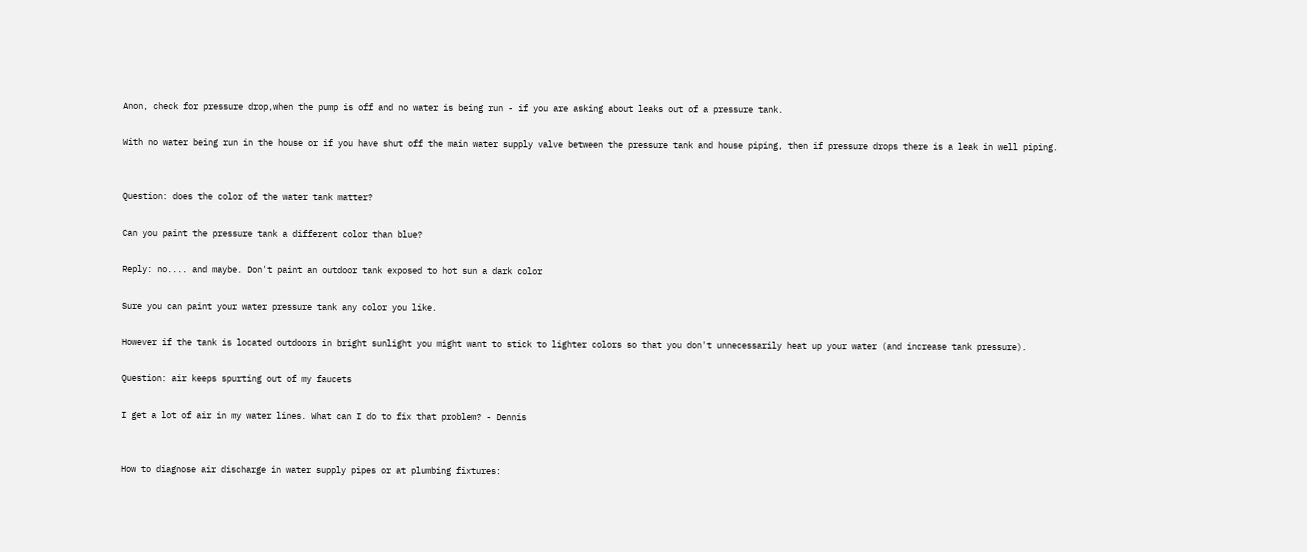Anon, check for pressure drop,when the pump is off and no water is being run - if you are asking about leaks out of a pressure tank.

With no water being run in the house or if you have shut off the main water supply valve between the pressure tank and house piping, then if pressure drops there is a leak in well piping.


Question: does the color of the water tank matter?

Can you paint the pressure tank a different color than blue?

Reply: no.... and maybe. Don't paint an outdoor tank exposed to hot sun a dark color

Sure you can paint your water pressure tank any color you like.

However if the tank is located outdoors in bright sunlight you might want to stick to lighter colors so that you don't unnecessarily heat up your water (and increase tank pressure).

Question: air keeps spurting out of my faucets

I get a lot of air in my water lines. What can I do to fix that problem? - Dennis


How to diagnose air discharge in water supply pipes or at plumbing fixtures: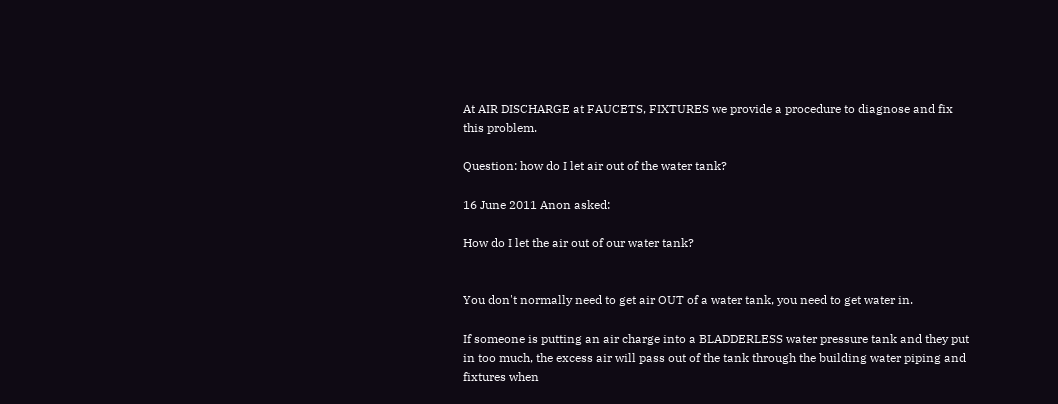At AIR DISCHARGE at FAUCETS, FIXTURES we provide a procedure to diagnose and fix this problem.

Question: how do I let air out of the water tank?

16 June 2011 Anon asked:

How do I let the air out of our water tank?


You don't normally need to get air OUT of a water tank, you need to get water in.

If someone is putting an air charge into a BLADDERLESS water pressure tank and they put in too much, the excess air will pass out of the tank through the building water piping and fixtures when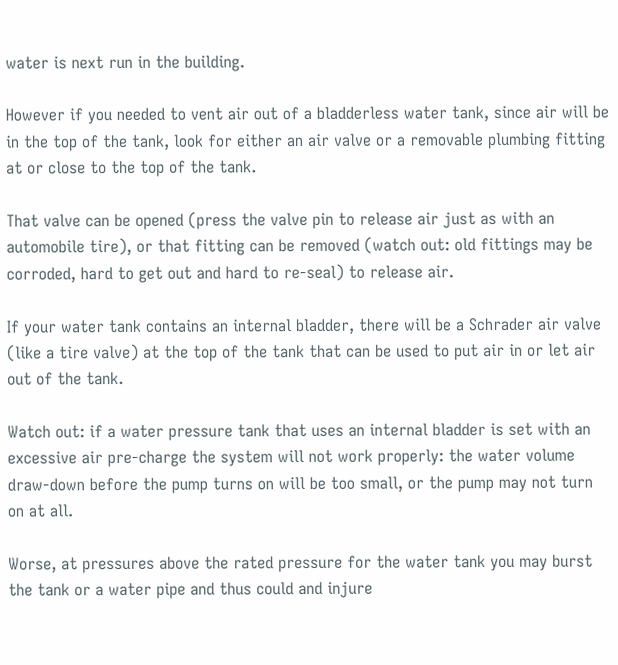water is next run in the building.

However if you needed to vent air out of a bladderless water tank, since air will be in the top of the tank, look for either an air valve or a removable plumbing fitting at or close to the top of the tank.

That valve can be opened (press the valve pin to release air just as with an automobile tire), or that fitting can be removed (watch out: old fittings may be corroded, hard to get out and hard to re-seal) to release air.

If your water tank contains an internal bladder, there will be a Schrader air valve (like a tire valve) at the top of the tank that can be used to put air in or let air out of the tank.

Watch out: if a water pressure tank that uses an internal bladder is set with an excessive air pre-charge the system will not work properly: the water volume draw-down before the pump turns on will be too small, or the pump may not turn on at all.

Worse, at pressures above the rated pressure for the water tank you may burst the tank or a water pipe and thus could and injure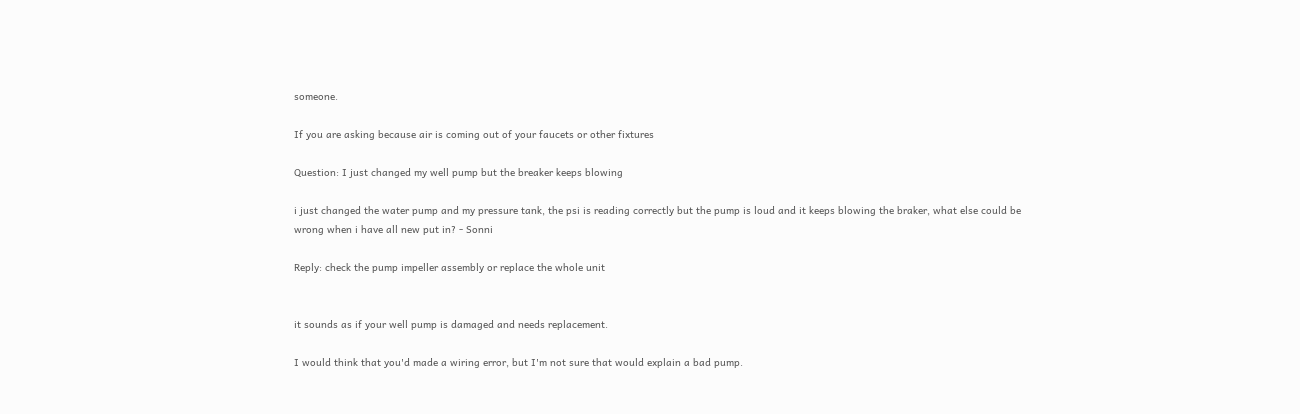someone.

If you are asking because air is coming out of your faucets or other fixtures

Question: I just changed my well pump but the breaker keeps blowing

i just changed the water pump and my pressure tank, the psi is reading correctly but the pump is loud and it keeps blowing the braker, what else could be wrong when i have all new put in? - Sonni

Reply: check the pump impeller assembly or replace the whole unit


it sounds as if your well pump is damaged and needs replacement.

I would think that you'd made a wiring error, but I'm not sure that would explain a bad pump.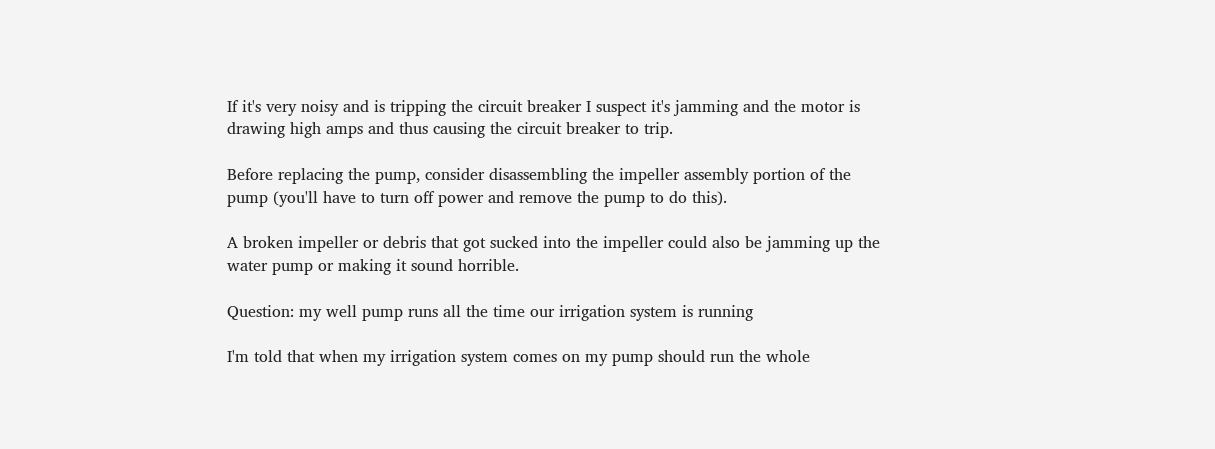If it's very noisy and is tripping the circuit breaker I suspect it's jamming and the motor is drawing high amps and thus causing the circuit breaker to trip.

Before replacing the pump, consider disassembling the impeller assembly portion of the pump (you'll have to turn off power and remove the pump to do this).

A broken impeller or debris that got sucked into the impeller could also be jamming up the water pump or making it sound horrible.

Question: my well pump runs all the time our irrigation system is running

I'm told that when my irrigation system comes on my pump should run the whole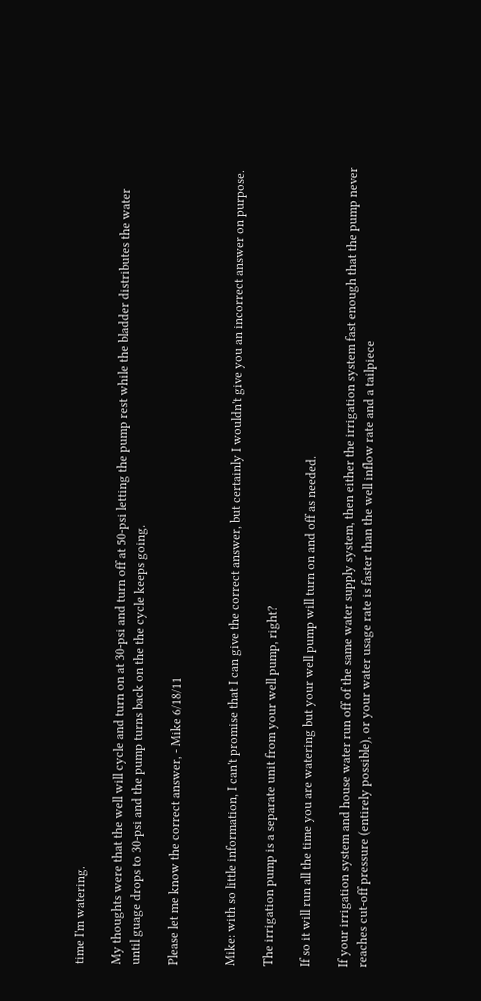time I'm watering.

My thoughts were that the well will cycle and turn on at 30-psi and turn off at 50-psi letting the pump rest while the bladder distributes the water until guage drops to 30-psi and the pump turns back on the the cycle keeps going.

Please let me know the correct answer, - Mike 6/18/11


Mike: with so little information, I can't promise that I can give the correct answer, but certainly I wouldn't give you an incorrect answer on purpose.

The irrigation pump is a separate unit from your well pump, right?

If so it will run all the time you are watering but your well pump will turn on and off as needed.

If your irrigation system and house water run off of the same water supply system, then either the irrigation system fast enough that the pump never reaches cut-off pressure (entirely possible), or your water usage rate is faster than the well inflow rate and a tailpiece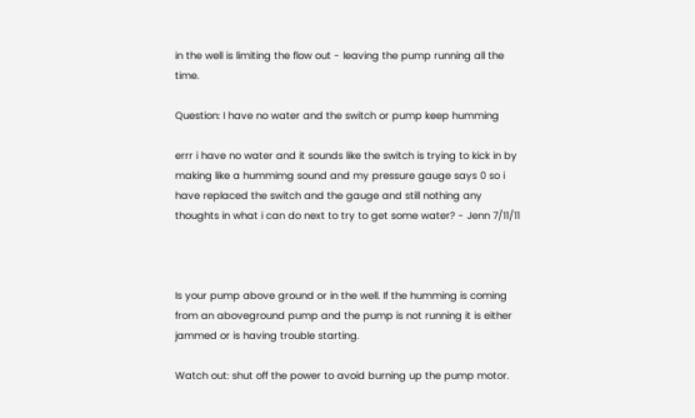in the well is limiting the flow out - leaving the pump running all the time.

Question: I have no water and the switch or pump keep humming

errr i have no water and it sounds like the switch is trying to kick in by making like a hummimg sound and my pressure gauge says 0 so i have replaced the switch and the gauge and still nothing any thoughts in what i can do next to try to get some water? - Jenn 7/11/11



Is your pump above ground or in the well. If the humming is coming from an aboveground pump and the pump is not running it is either jammed or is having trouble starting.

Watch out: shut off the power to avoid burning up the pump motor.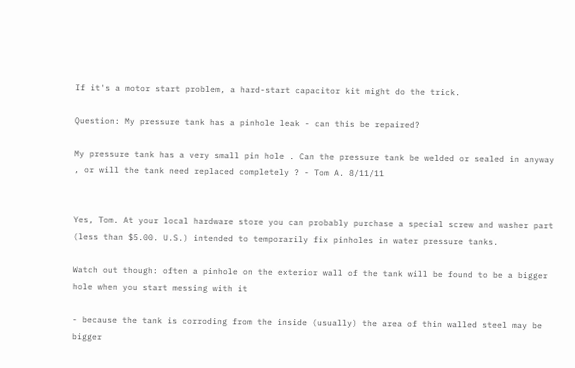If it's a motor start problem, a hard-start capacitor kit might do the trick.

Question: My pressure tank has a pinhole leak - can this be repaired?

My pressure tank has a very small pin hole . Can the pressure tank be welded or sealed in anyway , or will the tank need replaced completely ? - Tom A. 8/11/11


Yes, Tom. At your local hardware store you can probably purchase a special screw and washer part (less than $5.00. U.S.) intended to temporarily fix pinholes in water pressure tanks.

Watch out though: often a pinhole on the exterior wall of the tank will be found to be a bigger hole when you start messing with it

- because the tank is corroding from the inside (usually) the area of thin walled steel may be bigger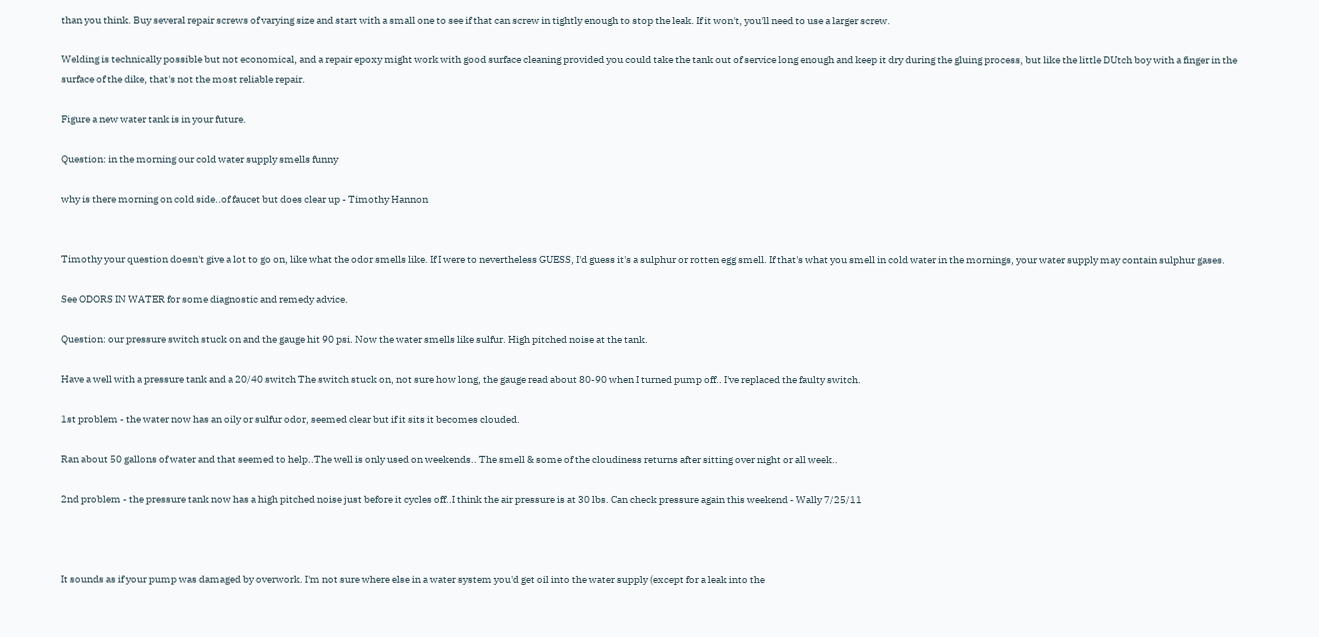than you think. Buy several repair screws of varying size and start with a small one to see if that can screw in tightly enough to stop the leak. If it won't, you'll need to use a larger screw.

Welding is technically possible but not economical, and a repair epoxy might work with good surface cleaning provided you could take the tank out of service long enough and keep it dry during the gluing process, but like the little DUtch boy with a finger in the surface of the dike, that's not the most reliable repair.

Figure a new water tank is in your future.

Question: in the morning our cold water supply smells funny

why is there morning on cold side..of faucet but does clear up - Timothy Hannon


Timothy your question doesn't give a lot to go on, like what the odor smells like. If I were to nevertheless GUESS, I'd guess it's a sulphur or rotten egg smell. If that's what you smell in cold water in the mornings, your water supply may contain sulphur gases.

See ODORS IN WATER for some diagnostic and remedy advice.

Question: our pressure switch stuck on and the gauge hit 90 psi. Now the water smells like sulfur. High pitched noise at the tank.

Have a well with a pressure tank and a 20/40 switch The switch stuck on, not sure how long, the gauge read about 80-90 when I turned pump off.. I've replaced the faulty switch.

1st problem - the water now has an oily or sulfur odor, seemed clear but if it sits it becomes clouded.

Ran about 50 gallons of water and that seemed to help..The well is only used on weekends.. The smell & some of the cloudiness returns after sitting over night or all week..

2nd problem - the pressure tank now has a high pitched noise just before it cycles off..I think the air pressure is at 30 lbs. Can check pressure again this weekend - Wally 7/25/11



It sounds as if your pump was damaged by overwork. I'm not sure where else in a water system you'd get oil into the water supply (except for a leak into the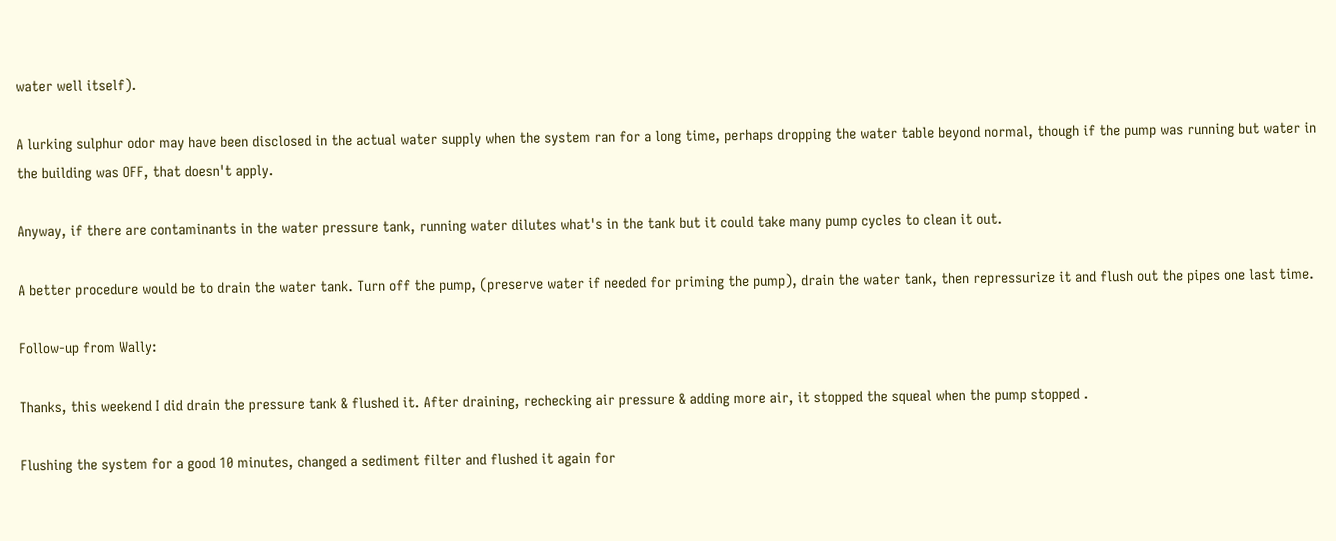water well itself).

A lurking sulphur odor may have been disclosed in the actual water supply when the system ran for a long time, perhaps dropping the water table beyond normal, though if the pump was running but water in the building was OFF, that doesn't apply.

Anyway, if there are contaminants in the water pressure tank, running water dilutes what's in the tank but it could take many pump cycles to clean it out.

A better procedure would be to drain the water tank. Turn off the pump, (preserve water if needed for priming the pump), drain the water tank, then repressurize it and flush out the pipes one last time.

Follow-up from Wally:

Thanks, this weekend I did drain the pressure tank & flushed it. After draining, rechecking air pressure & adding more air, it stopped the squeal when the pump stopped .

Flushing the system for a good 10 minutes, changed a sediment filter and flushed it again for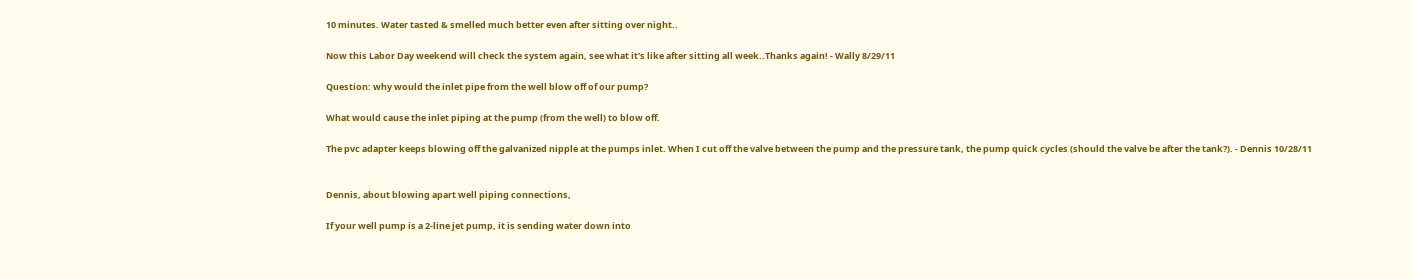10 minutes. Water tasted & smelled much better even after sitting over night..

Now this Labor Day weekend will check the system again, see what it's like after sitting all week..Thanks again! - Wally 8/29/11

Question: why would the inlet pipe from the well blow off of our pump?

What would cause the inlet piping at the pump (from the well) to blow off.

The pvc adapter keeps blowing off the galvanized nipple at the pumps inlet. When I cut off the valve between the pump and the pressure tank, the pump quick cycles (should the valve be after the tank?). - Dennis 10/28/11


Dennis, about blowing apart well piping connections,

If your well pump is a 2-line jet pump, it is sending water down into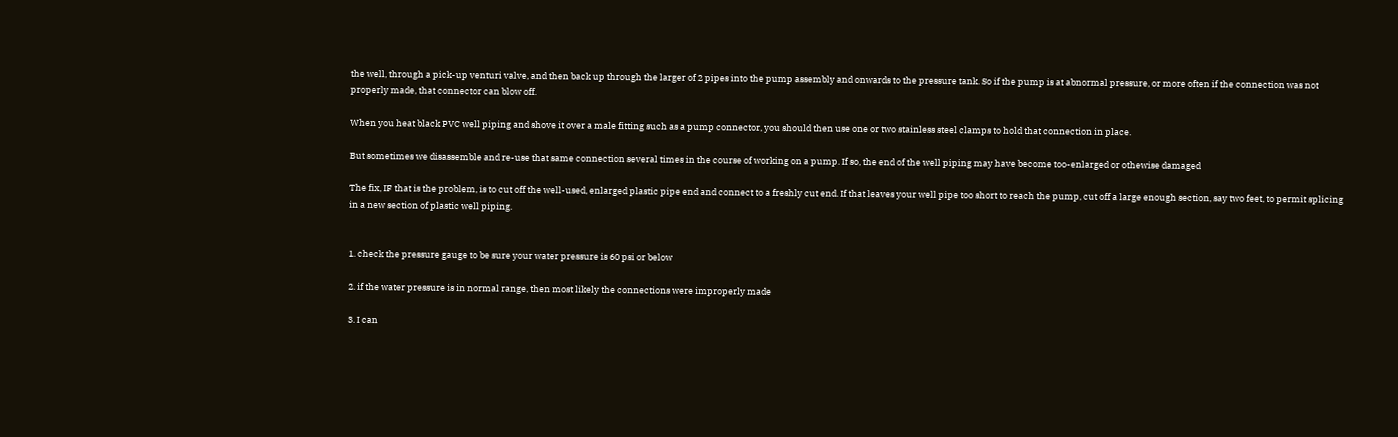the well, through a pick-up venturi valve, and then back up through the larger of 2 pipes into the pump assembly and onwards to the pressure tank. So if the pump is at abnormal pressure, or more often if the connection was not properly made, that connector can blow off.

When you heat black PVC well piping and shove it over a male fitting such as a pump connector, you should then use one or two stainless steel clamps to hold that connection in place.

But sometimes we disassemble and re-use that same connection several times in the course of working on a pump. If so, the end of the well piping may have become too-enlarged or othewise damaged

The fix, IF that is the problem, is to cut off the well-used, enlarged plastic pipe end and connect to a freshly cut end. If that leaves your well pipe too short to reach the pump, cut off a large enough section, say two feet, to permit splicing in a new section of plastic well piping.


1. check the pressure gauge to be sure your water pressure is 60 psi or below

2. if the water pressure is in normal range, then most likely the connections were improperly made

3. I can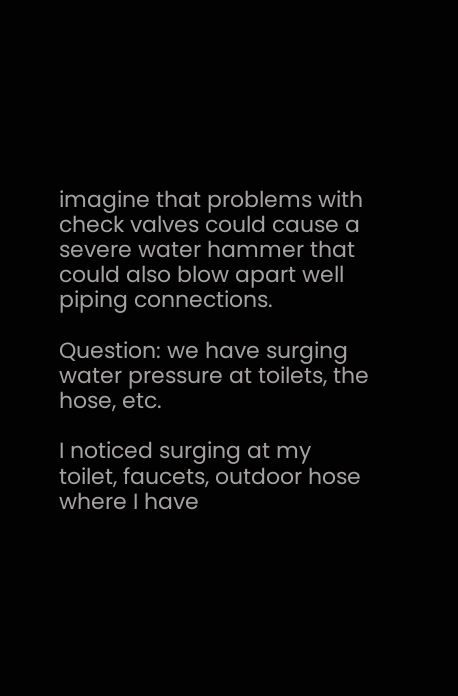imagine that problems with check valves could cause a severe water hammer that could also blow apart well piping connections.

Question: we have surging water pressure at toilets, the hose, etc.

I noticed surging at my toilet, faucets, outdoor hose where I have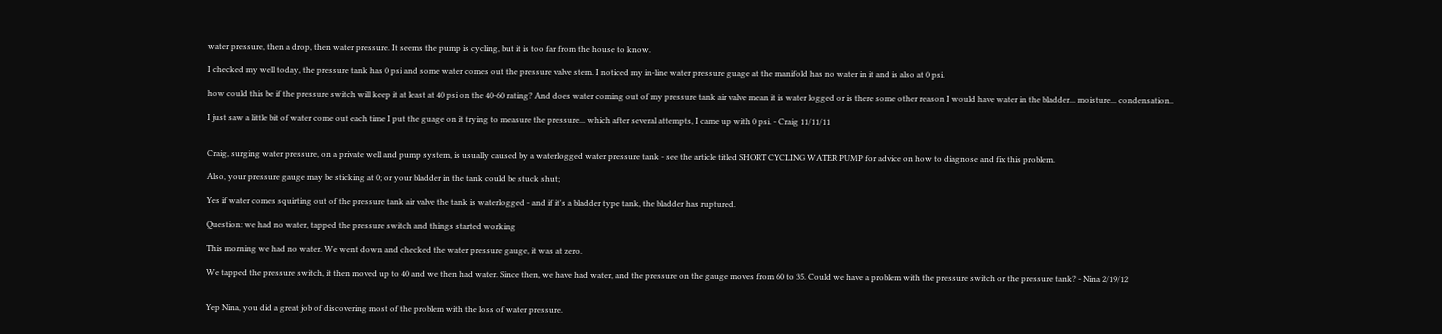water pressure, then a drop, then water pressure. It seems the pump is cycling, but it is too far from the house to know.

I checked my well today, the pressure tank has 0 psi and some water comes out the pressure valve stem. I noticed my in-line water pressure guage at the manifold has no water in it and is also at 0 psi.

how could this be if the pressure switch will keep it at least at 40 psi on the 40-60 rating? And does water coming out of my pressure tank air valve mean it is water logged or is there some other reason I would have water in the bladder... moisture... condensation..

I just saw a little bit of water come out each time I put the guage on it trying to measure the pressure... which after several attempts, I came up with 0 psi. - Craig 11/11/11


Craig, surging water pressure, on a private well and pump system, is usually caused by a waterlogged water pressure tank - see the article titled SHORT CYCLING WATER PUMP for advice on how to diagnose and fix this problem.

Also, your pressure gauge may be sticking at 0; or your bladder in the tank could be stuck shut;

Yes if water comes squirting out of the pressure tank air valve the tank is waterlogged - and if it's a bladder type tank, the bladder has ruptured.

Question: we had no water, tapped the pressure switch and things started working

This morning we had no water. We went down and checked the water pressure gauge, it was at zero.

We tapped the pressure switch, it then moved up to 40 and we then had water. Since then, we have had water, and the pressure on the gauge moves from 60 to 35. Could we have a problem with the pressure switch or the pressure tank? - Nina 2/19/12


Yep Nina, you did a great job of discovering most of the problem with the loss of water pressure.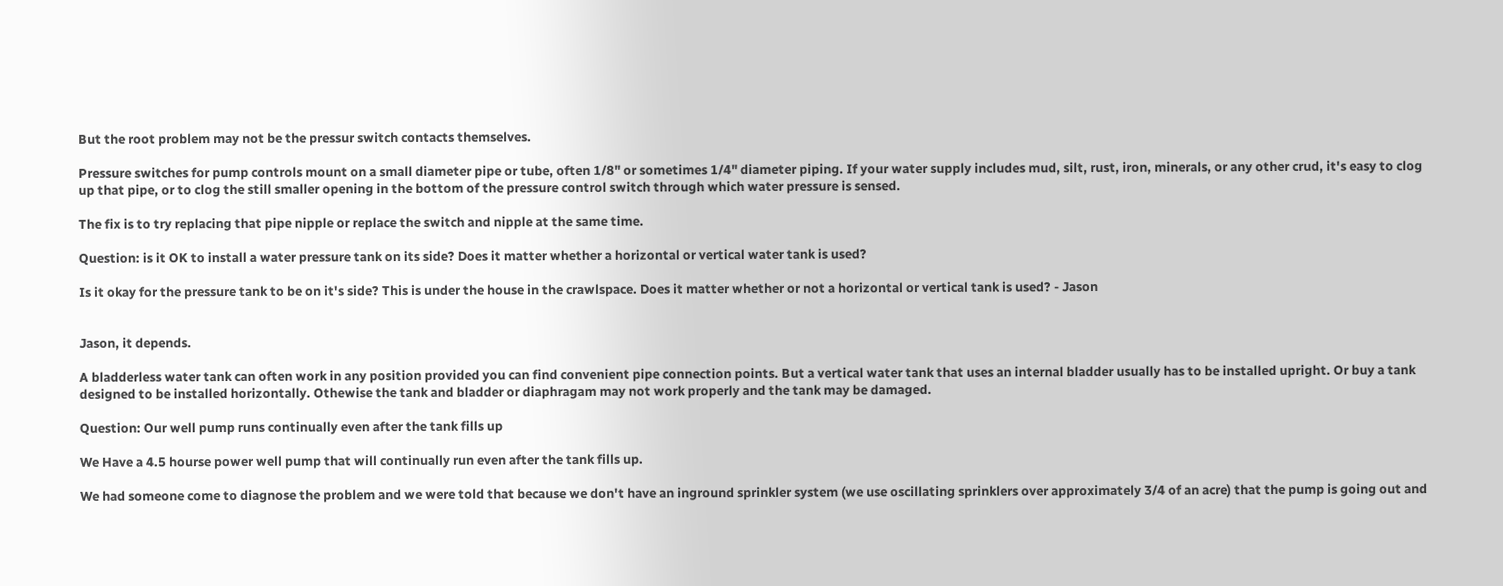But the root problem may not be the pressur switch contacts themselves.

Pressure switches for pump controls mount on a small diameter pipe or tube, often 1/8" or sometimes 1/4" diameter piping. If your water supply includes mud, silt, rust, iron, minerals, or any other crud, it's easy to clog up that pipe, or to clog the still smaller opening in the bottom of the pressure control switch through which water pressure is sensed.

The fix is to try replacing that pipe nipple or replace the switch and nipple at the same time.

Question: is it OK to install a water pressure tank on its side? Does it matter whether a horizontal or vertical water tank is used?

Is it okay for the pressure tank to be on it's side? This is under the house in the crawlspace. Does it matter whether or not a horizontal or vertical tank is used? - Jason


Jason, it depends.

A bladderless water tank can often work in any position provided you can find convenient pipe connection points. But a vertical water tank that uses an internal bladder usually has to be installed upright. Or buy a tank designed to be installed horizontally. Othewise the tank and bladder or diaphragam may not work properly and the tank may be damaged.

Question: Our well pump runs continually even after the tank fills up

We Have a 4.5 hourse power well pump that will continually run even after the tank fills up.

We had someone come to diagnose the problem and we were told that because we don't have an inground sprinkler system (we use oscillating sprinklers over approximately 3/4 of an acre) that the pump is going out and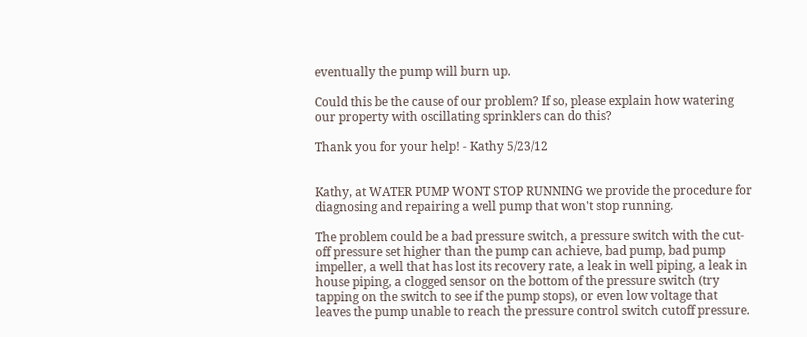eventually the pump will burn up.

Could this be the cause of our problem? If so, please explain how watering our property with oscillating sprinklers can do this?

Thank you for your help! - Kathy 5/23/12


Kathy, at WATER PUMP WONT STOP RUNNING we provide the procedure for diagnosing and repairing a well pump that won't stop running.

The problem could be a bad pressure switch, a pressure switch with the cut-off pressure set higher than the pump can achieve, bad pump, bad pump impeller, a well that has lost its recovery rate, a leak in well piping, a leak in house piping, a clogged sensor on the bottom of the pressure switch (try tapping on the switch to see if the pump stops), or even low voltage that leaves the pump unable to reach the pressure control switch cutoff pressure.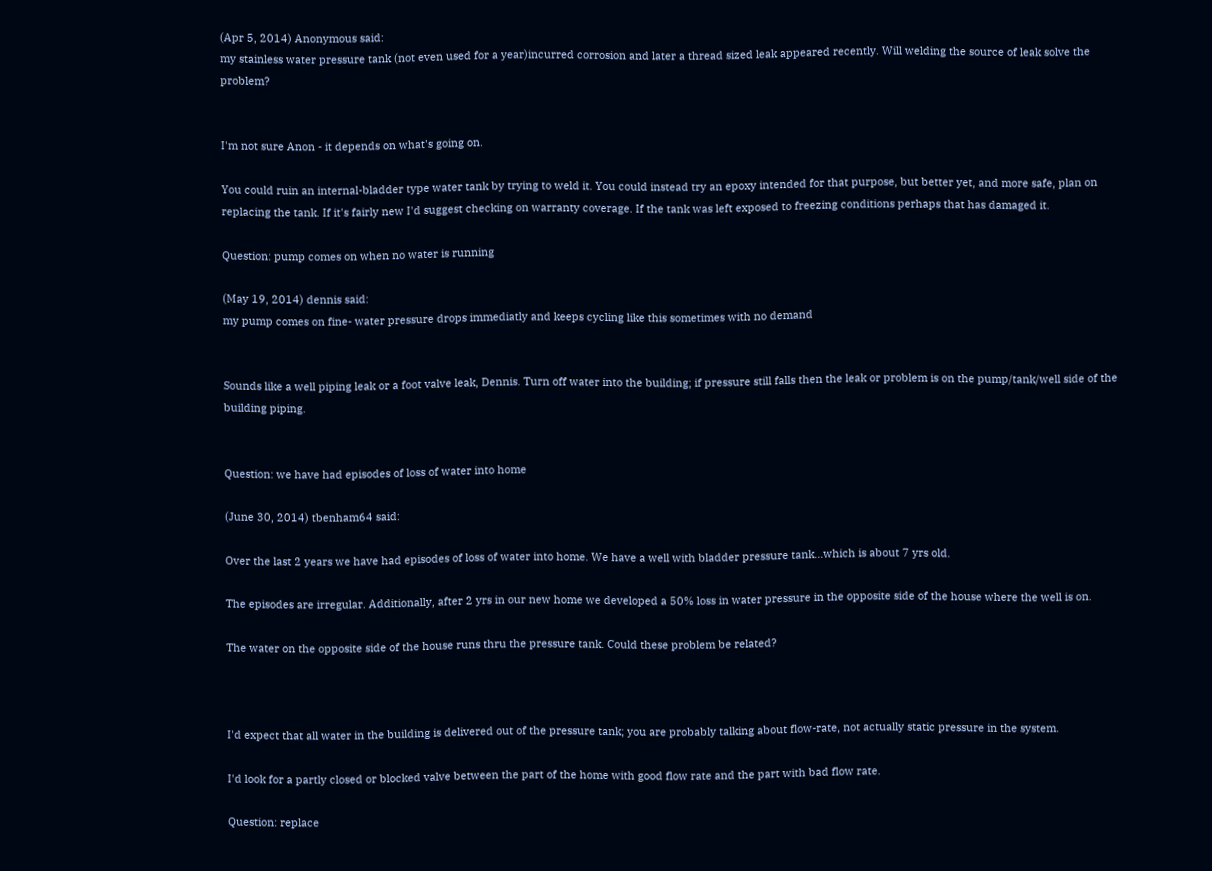(Apr 5, 2014) Anonymous said:
my stainless water pressure tank (not even used for a year)incurred corrosion and later a thread sized leak appeared recently. Will welding the source of leak solve the problem?


I'm not sure Anon - it depends on what's going on.

You could ruin an internal-bladder type water tank by trying to weld it. You could instead try an epoxy intended for that purpose, but better yet, and more safe, plan on replacing the tank. If it's fairly new I'd suggest checking on warranty coverage. If the tank was left exposed to freezing conditions perhaps that has damaged it.

Question: pump comes on when no water is running

(May 19, 2014) dennis said:
my pump comes on fine- water pressure drops immediatly and keeps cycling like this sometimes with no demand


Sounds like a well piping leak or a foot valve leak, Dennis. Turn off water into the building; if pressure still falls then the leak or problem is on the pump/tank/well side of the building piping.


Question: we have had episodes of loss of water into home

(June 30, 2014) tbenham64 said:

Over the last 2 years we have had episodes of loss of water into home. We have a well with bladder pressure tank...which is about 7 yrs old.

The episodes are irregular. Additionally, after 2 yrs in our new home we developed a 50% loss in water pressure in the opposite side of the house where the well is on.

The water on the opposite side of the house runs thru the pressure tank. Could these problem be related?



I'd expect that all water in the building is delivered out of the pressure tank; you are probably talking about flow-rate, not actually static pressure in the system.

I'd look for a partly closed or blocked valve between the part of the home with good flow rate and the part with bad flow rate.

Question: replace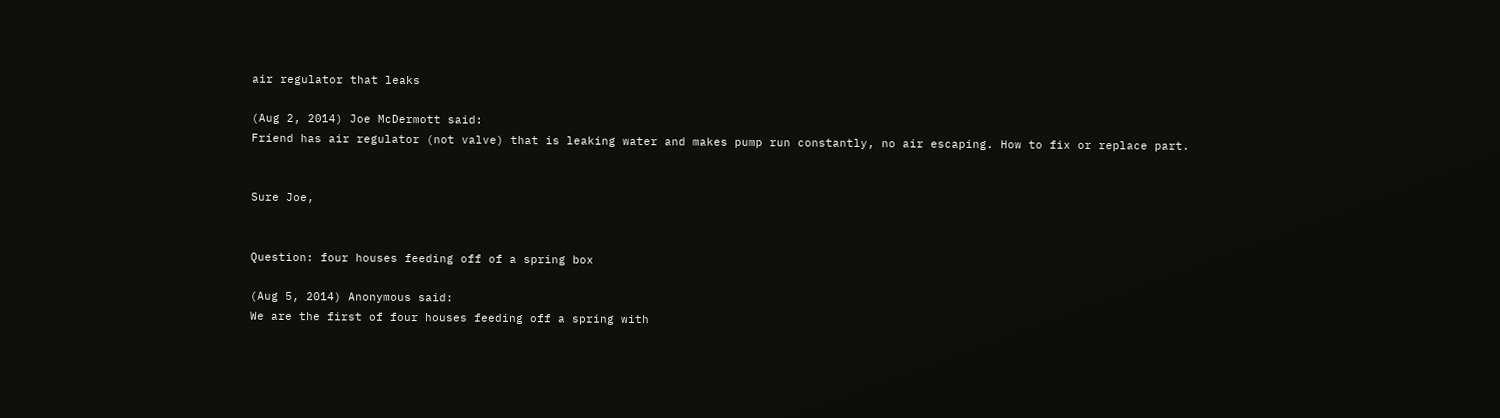air regulator that leaks

(Aug 2, 2014) Joe McDermott said:
Friend has air regulator (not valve) that is leaking water and makes pump run constantly, no air escaping. How to fix or replace part.


Sure Joe,


Question: four houses feeding off of a spring box

(Aug 5, 2014) Anonymous said:
We are the first of four houses feeding off a spring with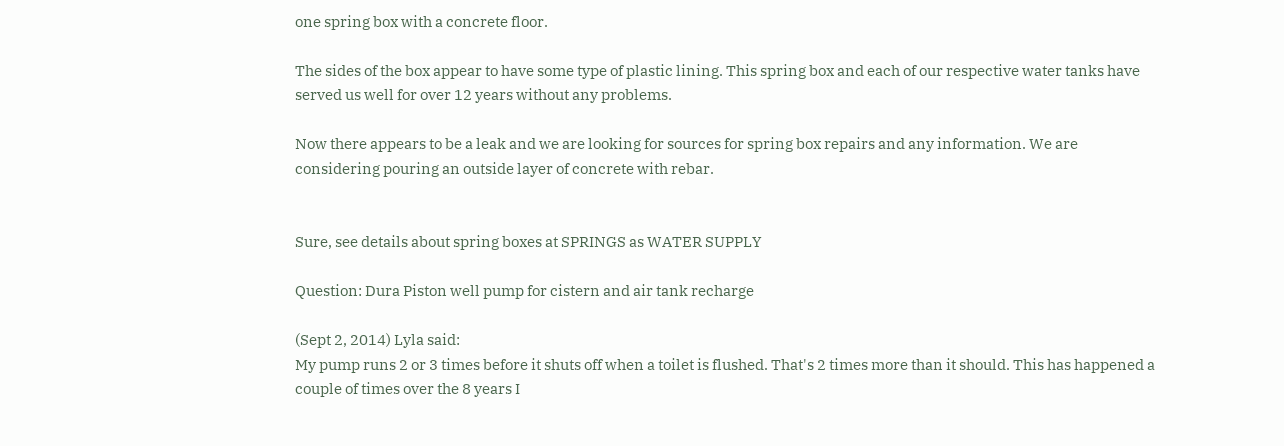one spring box with a concrete floor.

The sides of the box appear to have some type of plastic lining. This spring box and each of our respective water tanks have served us well for over 12 years without any problems.

Now there appears to be a leak and we are looking for sources for spring box repairs and any information. We are considering pouring an outside layer of concrete with rebar.


Sure, see details about spring boxes at SPRINGS as WATER SUPPLY

Question: Dura Piston well pump for cistern and air tank recharge

(Sept 2, 2014) Lyla said:
My pump runs 2 or 3 times before it shuts off when a toilet is flushed. That's 2 times more than it should. This has happened a couple of times over the 8 years I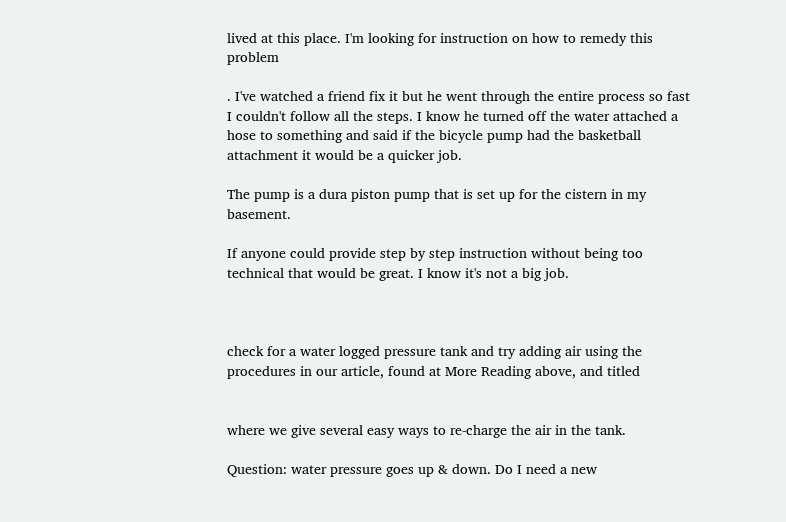lived at this place. I'm looking for instruction on how to remedy this problem

. I've watched a friend fix it but he went through the entire process so fast I couldn't follow all the steps. I know he turned off the water attached a hose to something and said if the bicycle pump had the basketball attachment it would be a quicker job.

The pump is a dura piston pump that is set up for the cistern in my basement.

If anyone could provide step by step instruction without being too technical that would be great. I know it's not a big job.



check for a water logged pressure tank and try adding air using the procedures in our article, found at More Reading above, and titled


where we give several easy ways to re-charge the air in the tank.

Question: water pressure goes up & down. Do I need a new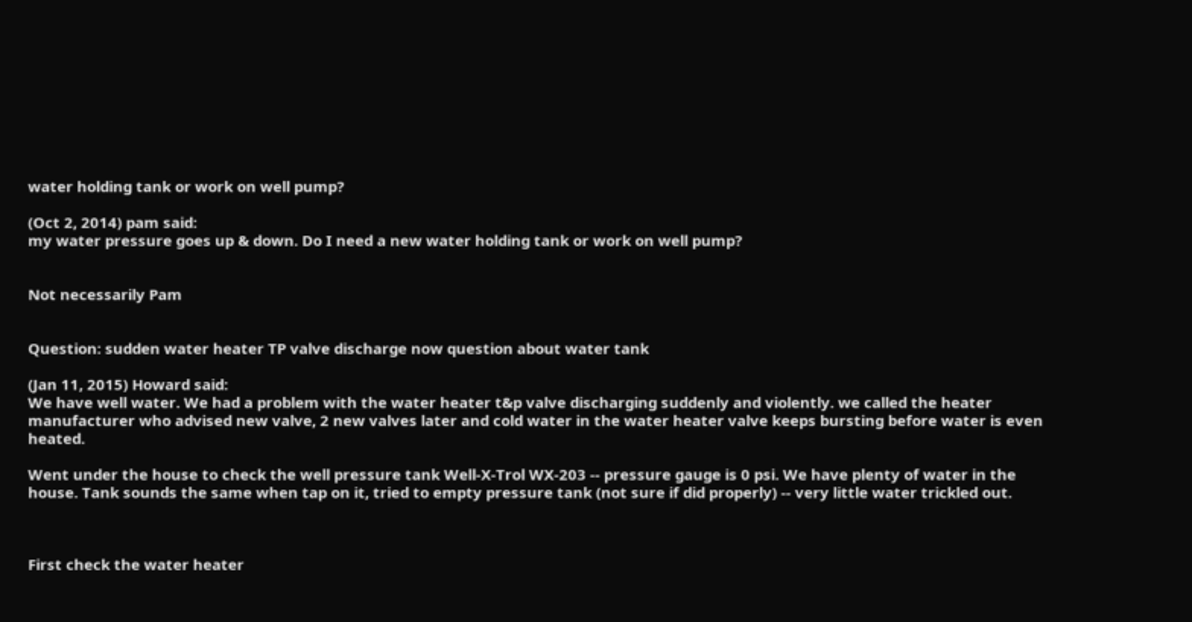water holding tank or work on well pump?

(Oct 2, 2014) pam said:
my water pressure goes up & down. Do I need a new water holding tank or work on well pump?


Not necessarily Pam


Question: sudden water heater TP valve discharge now question about water tank

(Jan 11, 2015) Howard said:
We have well water. We had a problem with the water heater t&p valve discharging suddenly and violently. we called the heater manufacturer who advised new valve, 2 new valves later and cold water in the water heater valve keeps bursting before water is even heated.

Went under the house to check the well pressure tank Well-X-Trol WX-203 -- pressure gauge is 0 psi. We have plenty of water in the house. Tank sounds the same when tap on it, tried to empty pressure tank (not sure if did properly) -- very little water trickled out.



First check the water heater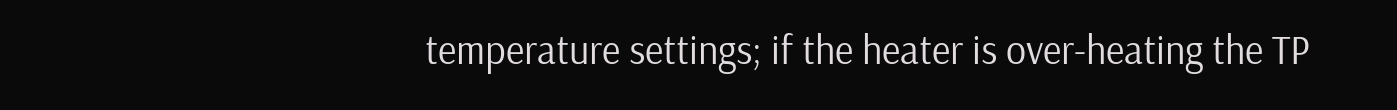temperature settings; if the heater is over-heating the TP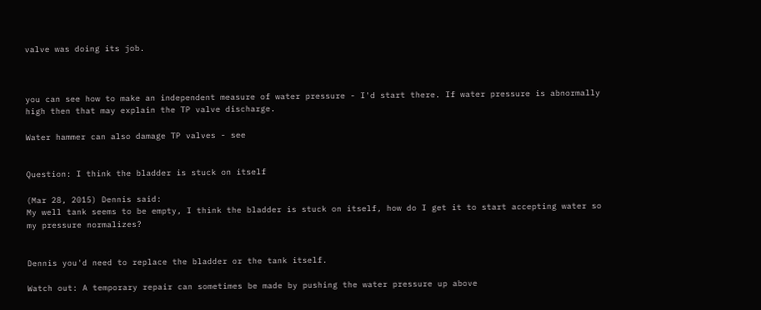valve was doing its job.



you can see how to make an independent measure of water pressure - I'd start there. If water pressure is abnormally high then that may explain the TP valve discharge.

Water hammer can also damage TP valves - see


Question: I think the bladder is stuck on itself

(Mar 28, 2015) Dennis said:
My well tank seems to be empty, I think the bladder is stuck on itself, how do I get it to start accepting water so my pressure normalizes?


Dennis you'd need to replace the bladder or the tank itself.

Watch out: A temporary repair can sometimes be made by pushing the water pressure up above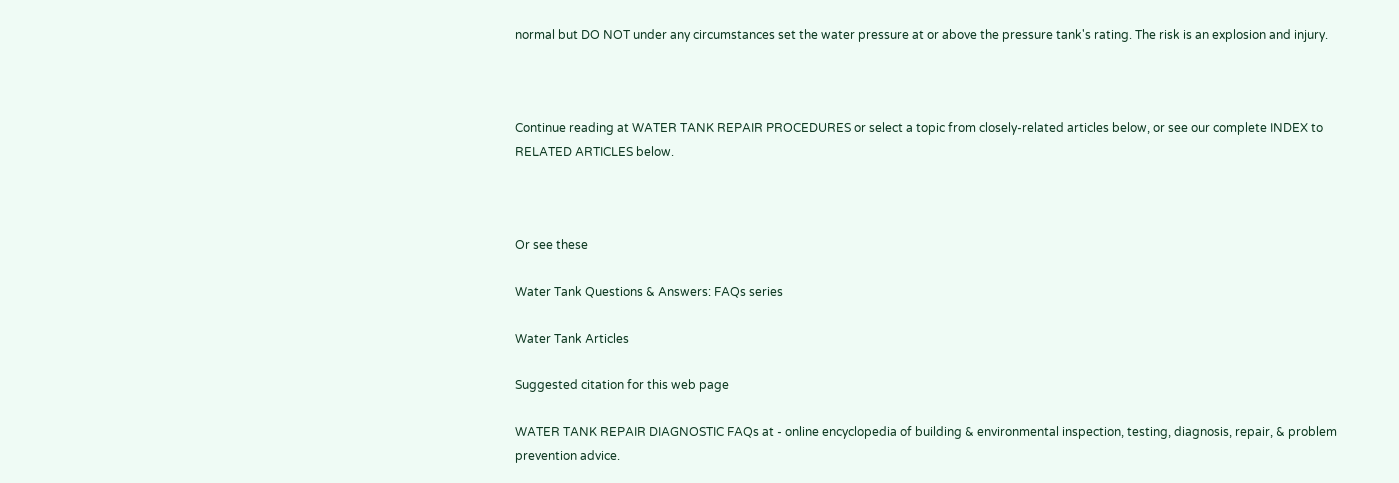normal but DO NOT under any circumstances set the water pressure at or above the pressure tank's rating. The risk is an explosion and injury.



Continue reading at WATER TANK REPAIR PROCEDURES or select a topic from closely-related articles below, or see our complete INDEX to RELATED ARTICLES below.



Or see these

Water Tank Questions & Answers: FAQs series

Water Tank Articles

Suggested citation for this web page

WATER TANK REPAIR DIAGNOSTIC FAQs at - online encyclopedia of building & environmental inspection, testing, diagnosis, repair, & problem prevention advice.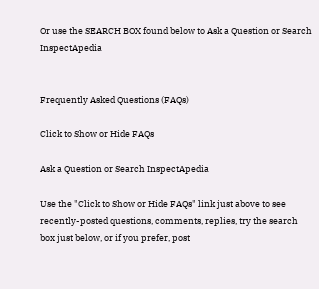Or use the SEARCH BOX found below to Ask a Question or Search InspectApedia


Frequently Asked Questions (FAQs)

Click to Show or Hide FAQs

Ask a Question or Search InspectApedia

Use the "Click to Show or Hide FAQs" link just above to see recently-posted questions, comments, replies, try the search box just below, or if you prefer, post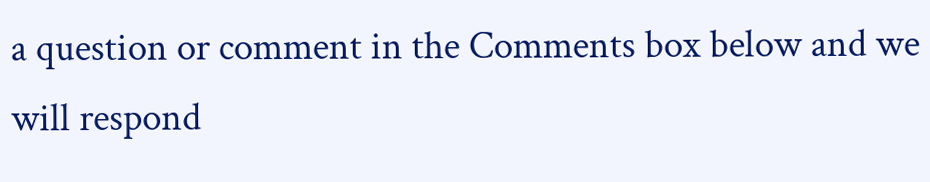a question or comment in the Comments box below and we will respond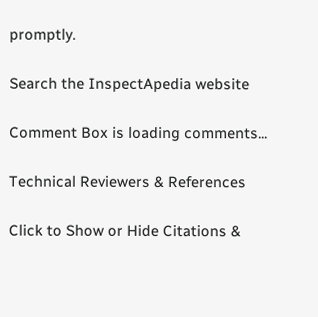promptly.

Search the InspectApedia website

Comment Box is loading comments...

Technical Reviewers & References

Click to Show or Hide Citations &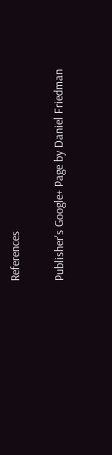References

Publisher's Google+ Page by Daniel Friedman